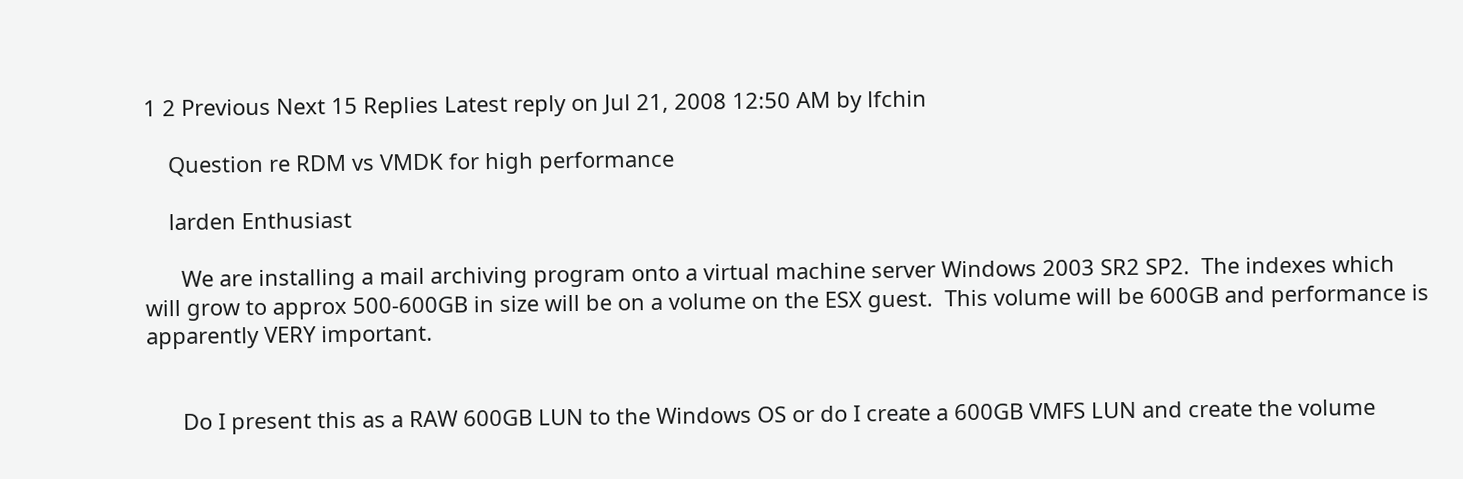1 2 Previous Next 15 Replies Latest reply on Jul 21, 2008 12:50 AM by lfchin

    Question re RDM vs VMDK for high performance

    larden Enthusiast

      We are installing a mail archiving program onto a virtual machine server Windows 2003 SR2 SP2.  The indexes which will grow to approx 500-600GB in size will be on a volume on the ESX guest.  This volume will be 600GB and performance is apparently VERY important.


      Do I present this as a RAW 600GB LUN to the Windows OS or do I create a 600GB VMFS LUN and create the volume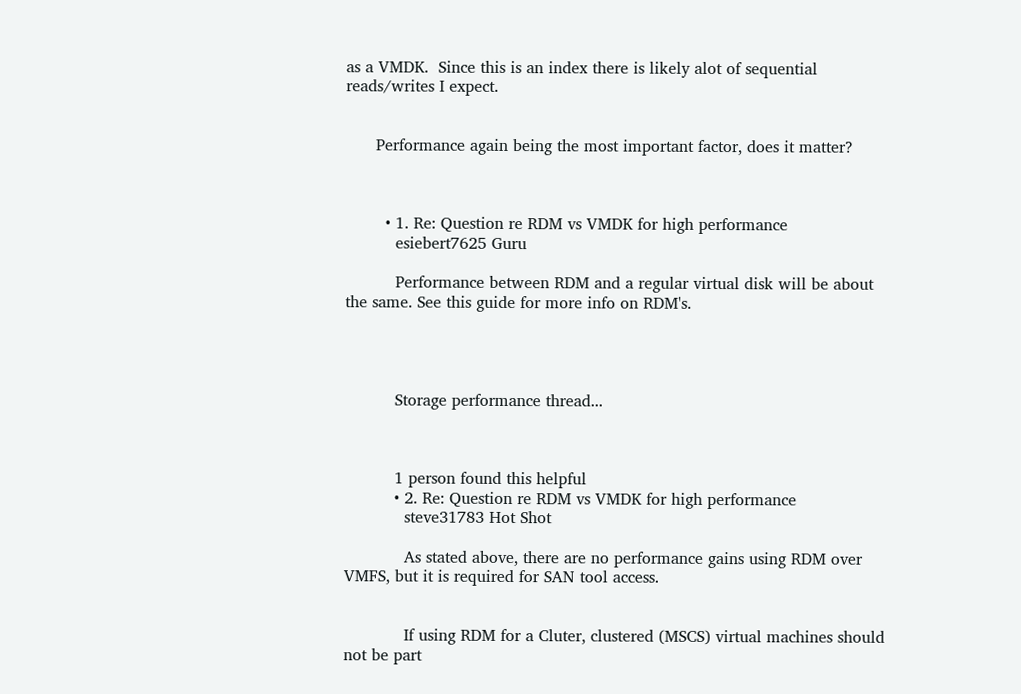as a VMDK.  Since this is an index there is likely alot of sequential reads/writes I expect.


      Performance again being the most important factor, does it matter?



        • 1. Re: Question re RDM vs VMDK for high performance
          esiebert7625 Guru

          Performance between RDM and a regular virtual disk will be about the same. See this guide for more info on RDM's.




          Storage performance thread...



          1 person found this helpful
          • 2. Re: Question re RDM vs VMDK for high performance
            steve31783 Hot Shot

            As stated above, there are no performance gains using RDM over VMFS, but it is required for SAN tool access.


            If using RDM for a Cluter, clustered (MSCS) virtual machines should not be part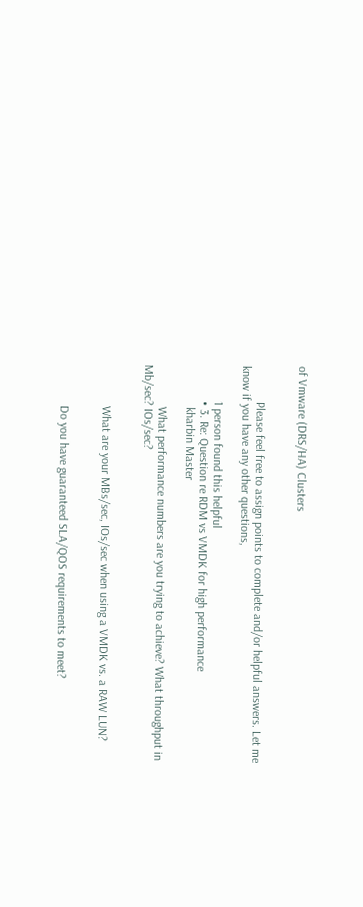of Vmware (DRS/HA) Clusters


            Please feel free to assign points to complete and/or helpful answers. Let me know if you have any other questions,

            1 person found this helpful
            • 3. Re: Question re RDM vs VMDK for high performance
              kharbin Master

              What performance numbers are you trying to achieve? What throughput in Mb/sec? IOs/sec?


              What are your MBs/sec, IOs/sec when using a VMDK vs. a RAW LUN?


              Do you have guaranteed SLA/QOS requirements to meet?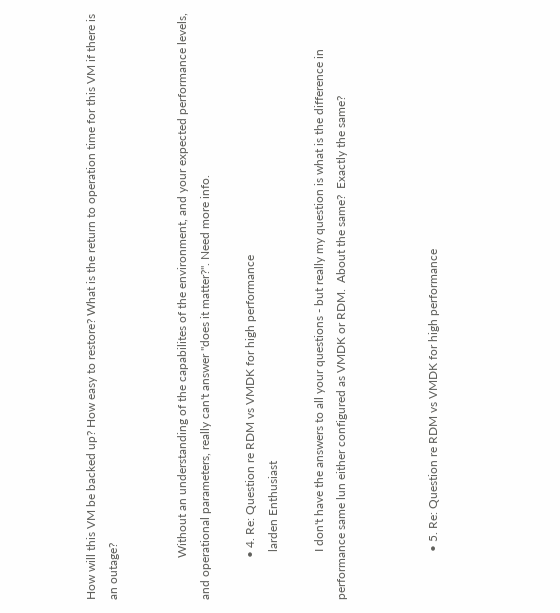How will this VM be backed up? How easy to restore? What is the return to operation time for this VM if there is an outage?


              Without an understanding of the capabilites of the environment, and your expected performance levels, and operational parameters, really can't answer "does it matter?". Need more info.

              • 4. Re: Question re RDM vs VMDK for high performance
                larden Enthusiast

                I don't have the answers to all your questions - but really my question is what is the difference in performance same lun either configured as VMDK or RDM.  About the same?  Exactly the same?



                • 5. Re: Question re RDM vs VMDK for high performance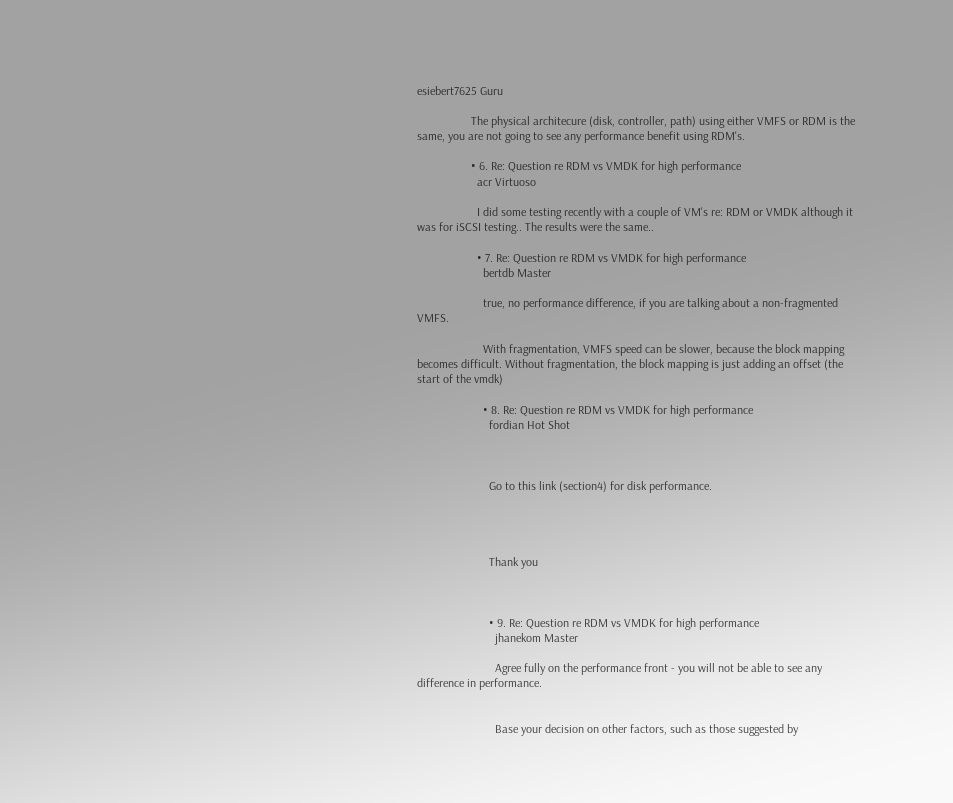esiebert7625 Guru

                  The physical architecure (disk, controller, path) using either VMFS or RDM is the same, you are not going to see any performance benefit using RDM's.

                  • 6. Re: Question re RDM vs VMDK for high performance
                    acr Virtuoso

                    I did some testing recently with a couple of VM's re: RDM or VMDK although it was for iSCSI testing.. The results were the same..

                    • 7. Re: Question re RDM vs VMDK for high performance
                      bertdb Master

                      true, no performance difference, if you are talking about a non-fragmented VMFS.

                      With fragmentation, VMFS speed can be slower, because the block mapping becomes difficult. Without fragmentation, the block mapping is just adding an offset (the start of the vmdk)

                      • 8. Re: Question re RDM vs VMDK for high performance
                        fordian Hot Shot



                        Go to this link (section4) for disk performance.




                        Thank you



                        • 9. Re: Question re RDM vs VMDK for high performance
                          jhanekom Master

                          Agree fully on the performance front - you will not be able to see any difference in performance.


                          Base your decision on other factors, such as those suggested by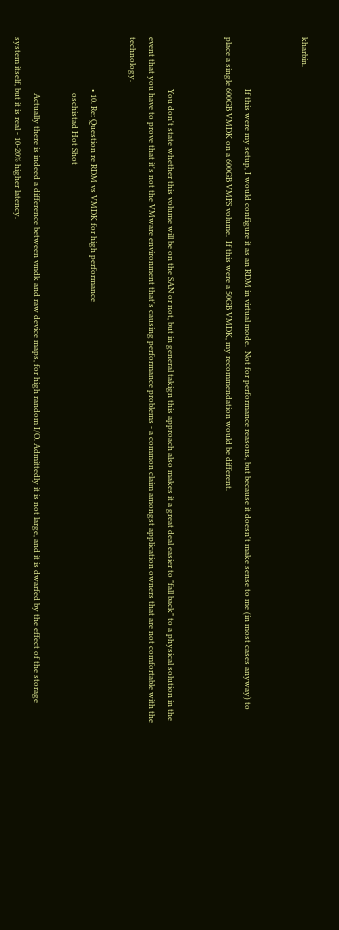kharbin.


                          If this were my setup, I would configure it as an RDM in virtual mode.  Not for performance reasons, but because it doesn't make sense to me (in most cases anyway) to place a single 600GB VMDK on a 600GB VMFS volume.  If this were a 50GB VMDK, my recommendation would be different.


                          You don't state whether this volume will be on the SAN or not, but in general takign this approach also makes it a great deal easier to "fall back" to a physical solution in the event that you have to prove that it's not the VMware environment that's causing performance problems - a common claim amongst application owners that are not comfortable with the technology.

                          • 10. Re: Question re RDM vs VMDK for high performance
                            oschistad Hot Shot

                            Actually there is indeed a difference between vmdk and raw device maps, for high random I/O. Admittedly it is not large, and it is dwarfed by the effect of the storage system itself, but it is real - 10-20% higher latency.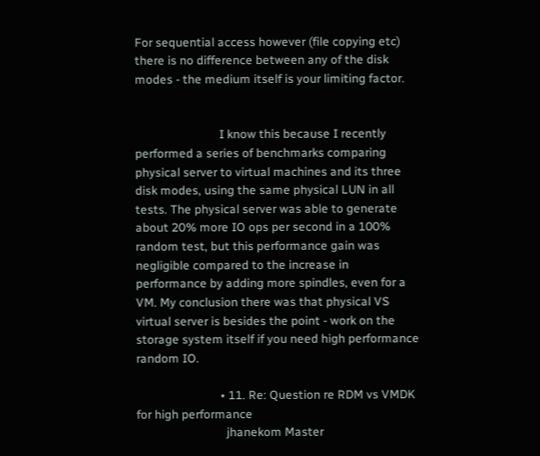For sequential access however (file copying etc) there is no difference between any of the disk modes - the medium itself is your limiting factor.


                            I know this because I recently performed a series of benchmarks comparing physical server to virtual machines and its three disk modes, using the same physical LUN in all tests. The physical server was able to generate about 20% more IO ops per second in a 100% random test, but this performance gain was negligible compared to the increase in performance by adding more spindles, even for a VM. My conclusion there was that physical VS virtual server is besides the point - work on the storage system itself if you need high performance random IO.

                            • 11. Re: Question re RDM vs VMDK for high performance
                              jhanekom Master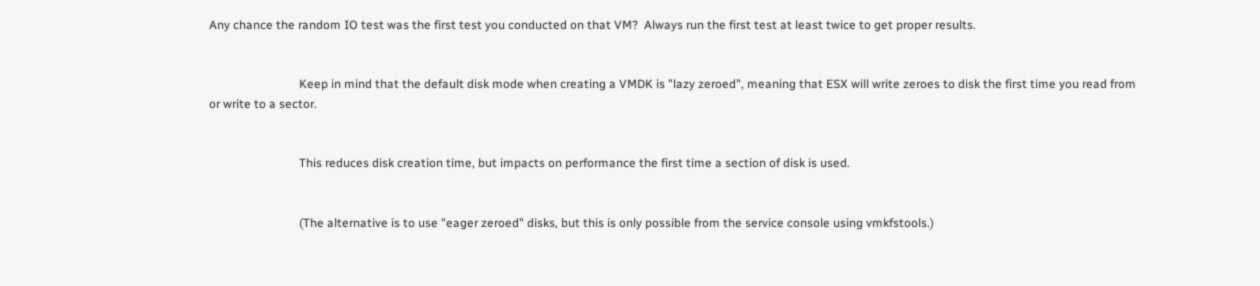Any chance the random IO test was the first test you conducted on that VM?  Always run the first test at least twice to get proper results.


                              Keep in mind that the default disk mode when creating a VMDK is "lazy zeroed", meaning that ESX will write zeroes to disk the first time you read from or write to a sector.


                              This reduces disk creation time, but impacts on performance the first time a section of disk is used.


                              (The alternative is to use "eager zeroed" disks, but this is only possible from the service console using vmkfstools.)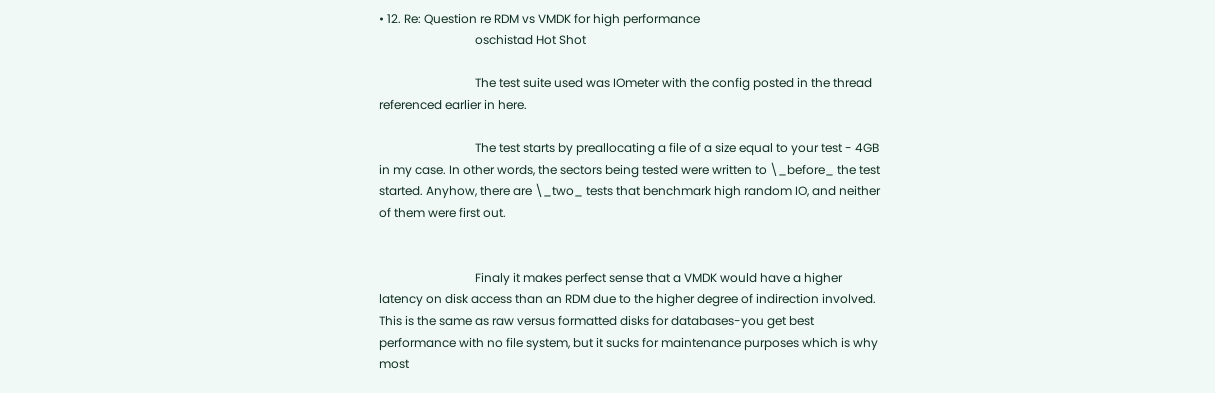• 12. Re: Question re RDM vs VMDK for high performance
                                oschistad Hot Shot

                                The test suite used was IOmeter with the config posted in the thread referenced earlier in here.

                                The test starts by preallocating a file of a size equal to your test - 4GB in my case. In other words, the sectors being tested were written to \_before_ the test started. Anyhow, there are \_two_ tests that benchmark high random IO, and neither of them were first out.


                                Finaly it makes perfect sense that a VMDK would have a higher latency on disk access than an RDM due to the higher degree of indirection involved. This is the same as raw versus formatted disks for databases-you get best performance with no file system, but it sucks for maintenance purposes which is why most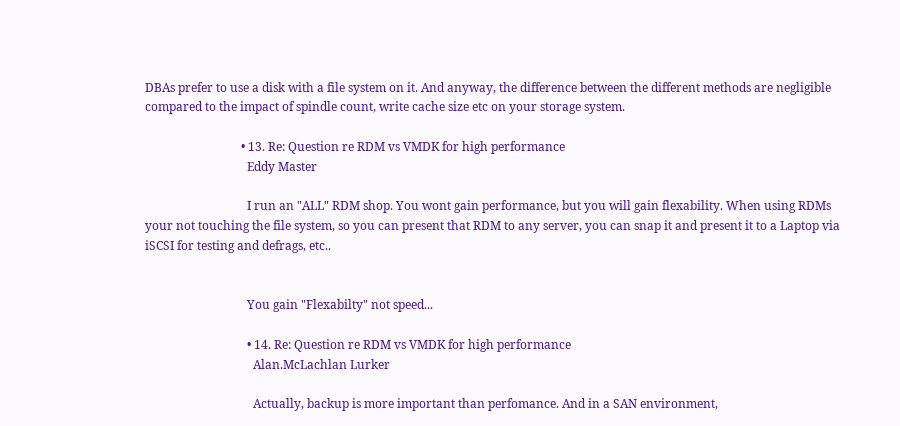DBAs prefer to use a disk with a file system on it. And anyway, the difference between the different methods are negligible compared to the impact of spindle count, write cache size etc on your storage system.

                                • 13. Re: Question re RDM vs VMDK for high performance
                                  Eddy Master

                                  I run an "ALL" RDM shop. You wont gain performance, but you will gain flexability. When using RDMs your not touching the file system, so you can present that RDM to any server, you can snap it and present it to a Laptop via iSCSI for testing and defrags, etc..


                                  You gain "Flexabilty" not speed...

                                  • 14. Re: Question re RDM vs VMDK for high performance
                                    Alan.McLachlan Lurker

                                    Actually, backup is more important than perfomance. And in a SAN environment,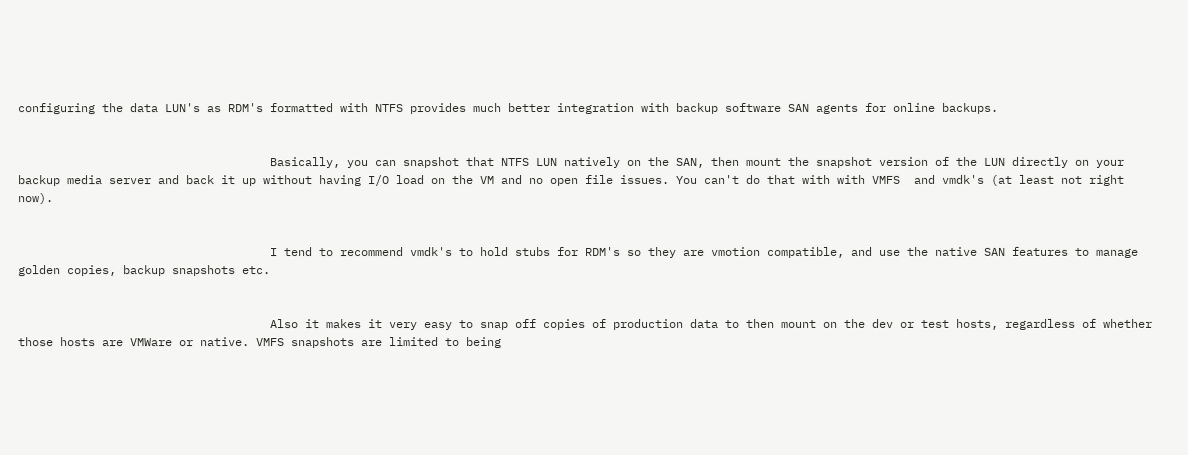configuring the data LUN's as RDM's formatted with NTFS provides much better integration with backup software SAN agents for online backups.


                                    Basically, you can snapshot that NTFS LUN natively on the SAN, then mount the snapshot version of the LUN directly on your backup media server and back it up without having I/O load on the VM and no open file issues. You can't do that with with VMFS  and vmdk's (at least not right now).


                                    I tend to recommend vmdk's to hold stubs for RDM's so they are vmotion compatible, and use the native SAN features to manage golden copies, backup snapshots etc.


                                    Also it makes it very easy to snap off copies of production data to then mount on the dev or test hosts, regardless of whether those hosts are VMWare or native. VMFS snapshots are limited to being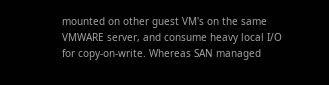mounted on other guest VM's on the same VMWARE server, and consume heavy local I/O for copy-on-write. Whereas SAN managed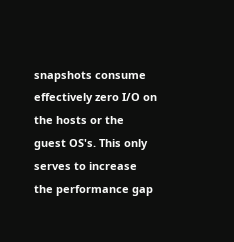snapshots consume effectively zero I/O on the hosts or the guest OS's. This only serves to increase the performance gap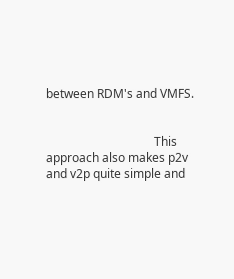between RDM's and VMFS.


                                    This approach also makes p2v and v2p quite simple and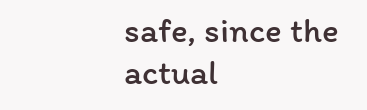safe, since the actual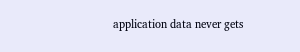application data never gets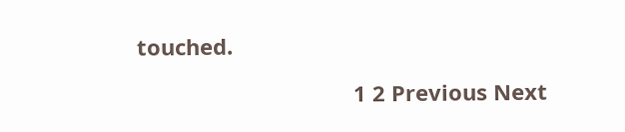touched.

                                    1 2 Previous Next